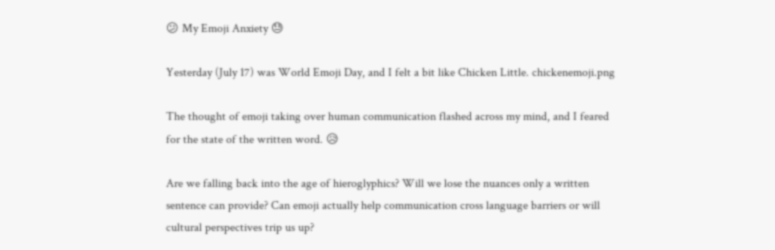😕 My Emoji Anxiety 😓

Yesterday (July 17) was World Emoji Day, and I felt a bit like Chicken Little. chickenemoji.png

The thought of emoji taking over human communication flashed across my mind, and I feared for the state of the written word. 😥

Are we falling back into the age of hieroglyphics? Will we lose the nuances only a written sentence can provide? Can emoji actually help communication cross language barriers or will cultural perspectives trip us up?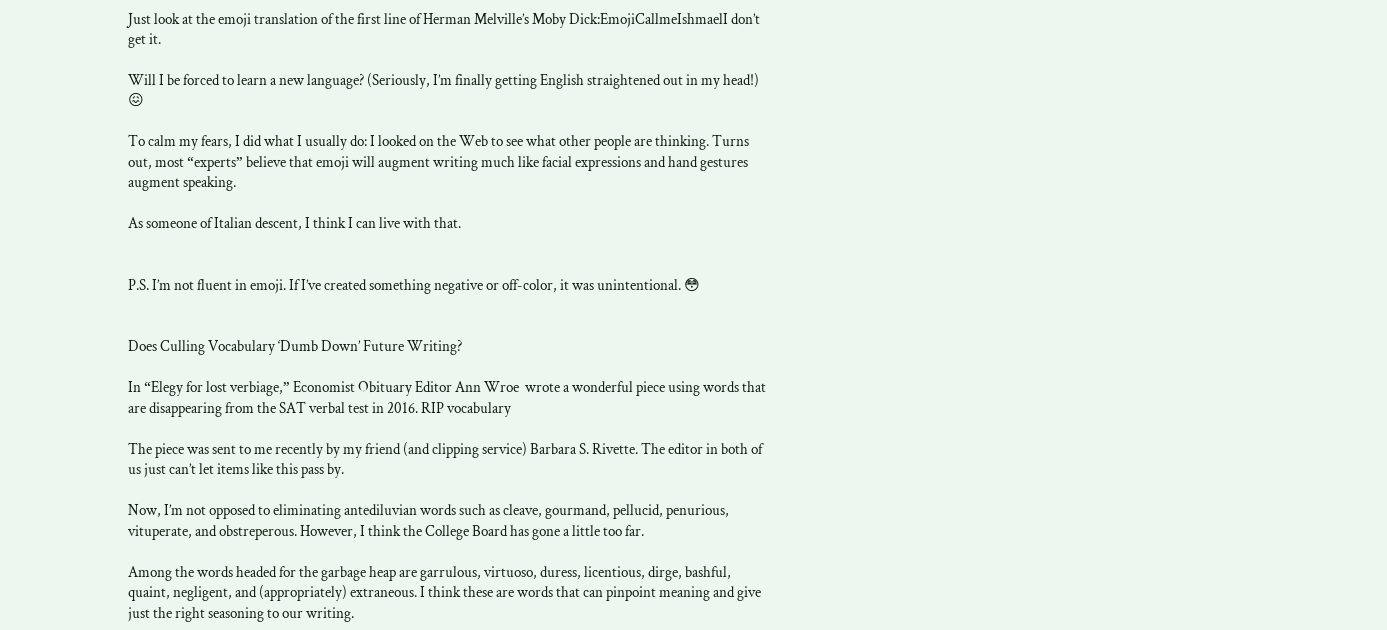Just look at the emoji translation of the first line of Herman Melville’s Moby Dick:EmojiCallmeIshmaelI don’t get it.

Will I be forced to learn a new language? (Seriously, I’m finally getting English straightened out in my head!) 😖

To calm my fears, I did what I usually do: I looked on the Web to see what other people are thinking. Turns out, most “experts” believe that emoji will augment writing much like facial expressions and hand gestures augment speaking.

As someone of Italian descent, I think I can live with that.


P.S. I’m not fluent in emoji. If I’ve created something negative or off-color, it was unintentional. 😳


Does Culling Vocabulary ‘Dumb Down’ Future Writing?

In “Elegy for lost verbiage,” Economist Obituary Editor Ann Wroe  wrote a wonderful piece using words that are disappearing from the SAT verbal test in 2016. RIP vocabulary

The piece was sent to me recently by my friend (and clipping service) Barbara S. Rivette. The editor in both of us just can’t let items like this pass by.

Now, I’m not opposed to eliminating antediluvian words such as cleave, gourmand, pellucid, penurious, vituperate, and obstreperous. However, I think the College Board has gone a little too far.

Among the words headed for the garbage heap are garrulous, virtuoso, duress, licentious, dirge, bashful, quaint, negligent, and (appropriately) extraneous. I think these are words that can pinpoint meaning and give just the right seasoning to our writing.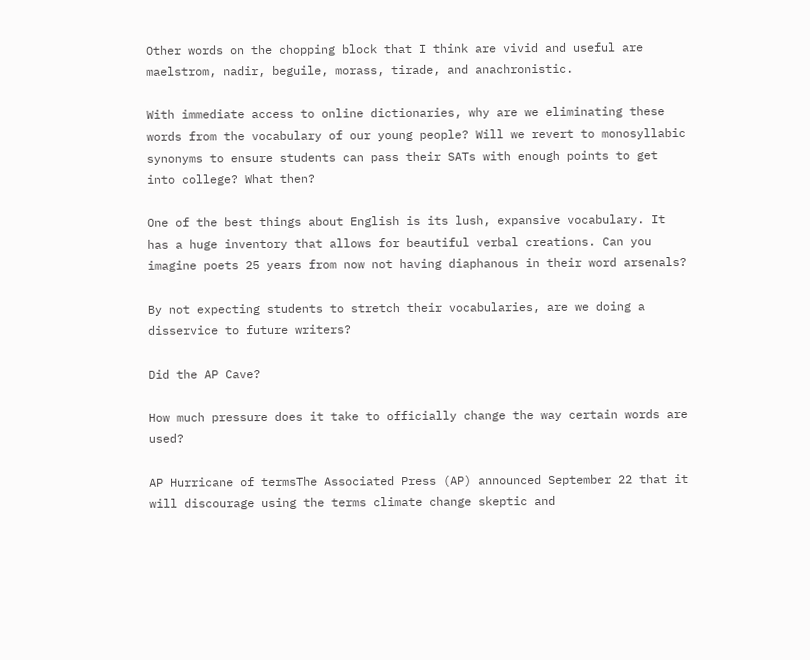Other words on the chopping block that I think are vivid and useful are maelstrom, nadir, beguile, morass, tirade, and anachronistic.

With immediate access to online dictionaries, why are we eliminating these words from the vocabulary of our young people? Will we revert to monosyllabic synonyms to ensure students can pass their SATs with enough points to get into college? What then?

One of the best things about English is its lush, expansive vocabulary. It has a huge inventory that allows for beautiful verbal creations. Can you imagine poets 25 years from now not having diaphanous in their word arsenals?

By not expecting students to stretch their vocabularies, are we doing a disservice to future writers?

Did the AP Cave?

How much pressure does it take to officially change the way certain words are used?

AP Hurricane of termsThe Associated Press (AP) announced September 22 that it will discourage using the terms climate change skeptic and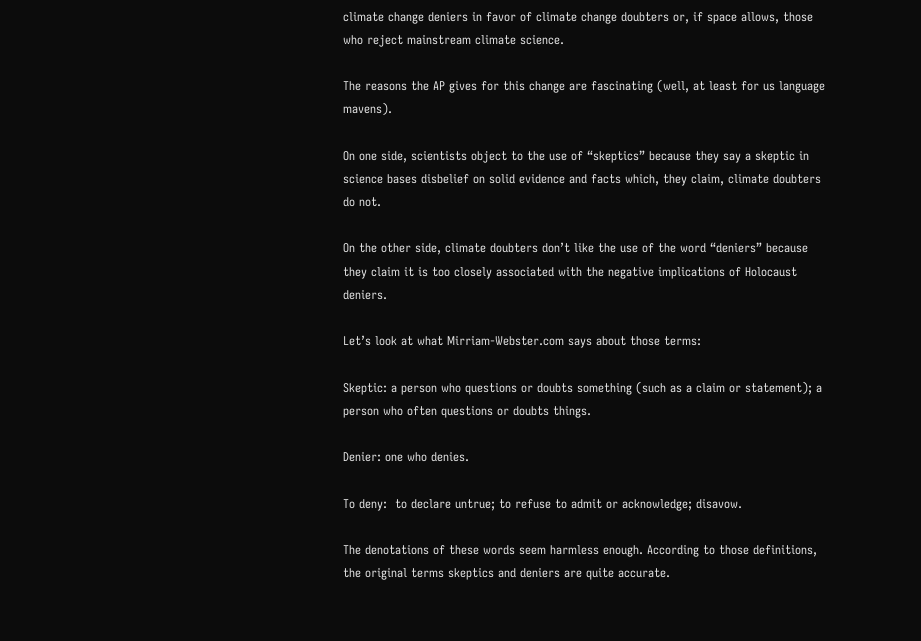climate change deniers in favor of climate change doubters or, if space allows, those who reject mainstream climate science.

The reasons the AP gives for this change are fascinating (well, at least for us language mavens).

On one side, scientists object to the use of “skeptics” because they say a skeptic in science bases disbelief on solid evidence and facts which, they claim, climate doubters do not.

On the other side, climate doubters don’t like the use of the word “deniers” because they claim it is too closely associated with the negative implications of Holocaust deniers.

Let’s look at what Mirriam-Webster.com says about those terms:

Skeptic: a person who questions or doubts something (such as a claim or statement); a person who often questions or doubts things.

Denier: one who denies.

To deny:  to declare untrue; to refuse to admit or acknowledge; disavow.

The denotations of these words seem harmless enough. According to those definitions, the original terms skeptics and deniers are quite accurate.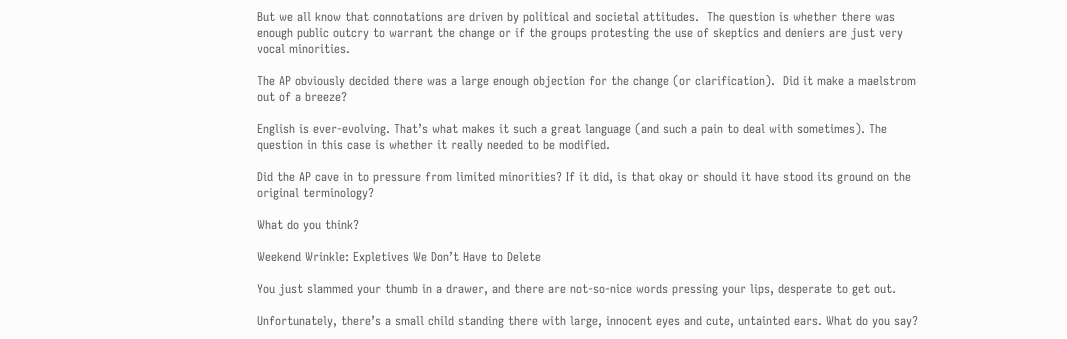But we all know that connotations are driven by political and societal attitudes.  The question is whether there was enough public outcry to warrant the change or if the groups protesting the use of skeptics and deniers are just very vocal minorities.

The AP obviously decided there was a large enough objection for the change (or clarification).  Did it make a maelstrom out of a breeze?

English is ever-evolving. That’s what makes it such a great language (and such a pain to deal with sometimes). The question in this case is whether it really needed to be modified.

Did the AP cave in to pressure from limited minorities? If it did, is that okay or should it have stood its ground on the original terminology?

What do you think?

Weekend Wrinkle: Expletives We Don’t Have to Delete

You just slammed your thumb in a drawer, and there are not-so-nice words pressing your lips, desperate to get out.

Unfortunately, there’s a small child standing there with large, innocent eyes and cute, untainted ears. What do you say?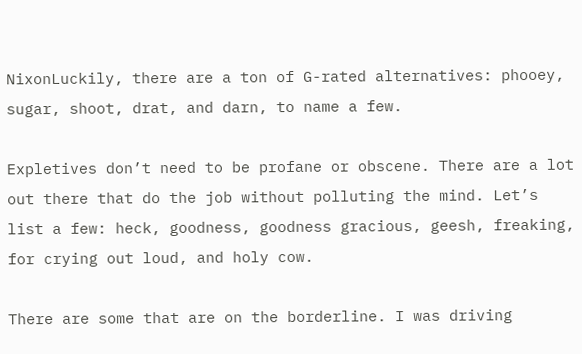NixonLuckily, there are a ton of G-rated alternatives: phooey, sugar, shoot, drat, and darn, to name a few.

Expletives don’t need to be profane or obscene. There are a lot out there that do the job without polluting the mind. Let’s list a few: heck, goodness, goodness gracious, geesh, freaking, for crying out loud, and holy cow.

There are some that are on the borderline. I was driving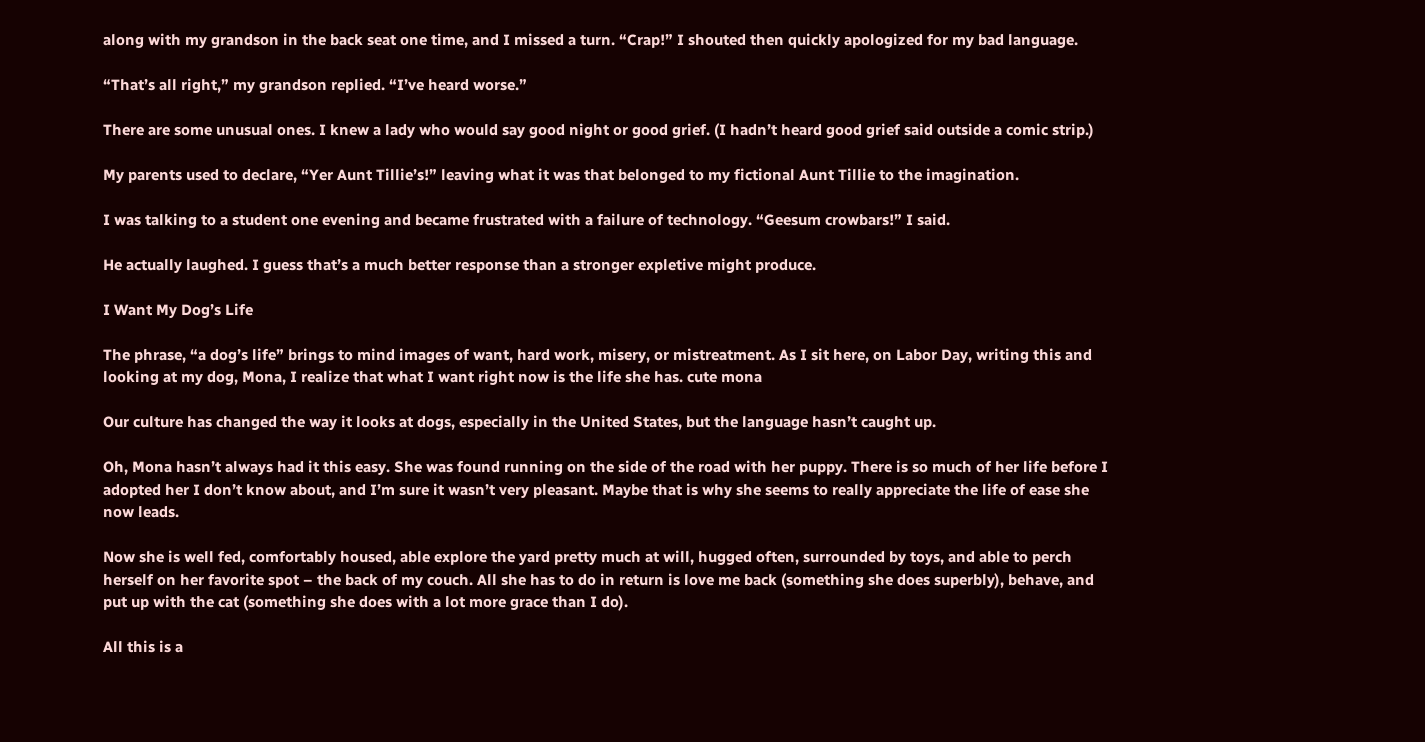along with my grandson in the back seat one time, and I missed a turn. “Crap!” I shouted then quickly apologized for my bad language.

“That’s all right,” my grandson replied. “I’ve heard worse.”

There are some unusual ones. I knew a lady who would say good night or good grief. (I hadn’t heard good grief said outside a comic strip.)

My parents used to declare, “Yer Aunt Tillie’s!” leaving what it was that belonged to my fictional Aunt Tillie to the imagination.

I was talking to a student one evening and became frustrated with a failure of technology. “Geesum crowbars!” I said.

He actually laughed. I guess that’s a much better response than a stronger expletive might produce.

I Want My Dog’s Life

The phrase, “a dog’s life” brings to mind images of want, hard work, misery, or mistreatment. As I sit here, on Labor Day, writing this and looking at my dog, Mona, I realize that what I want right now is the life she has. cute mona

Our culture has changed the way it looks at dogs, especially in the United States, but the language hasn’t caught up.

Oh, Mona hasn’t always had it this easy. She was found running on the side of the road with her puppy. There is so much of her life before I adopted her I don’t know about, and I’m sure it wasn’t very pleasant. Maybe that is why she seems to really appreciate the life of ease she now leads.

Now she is well fed, comfortably housed, able explore the yard pretty much at will, hugged often, surrounded by toys, and able to perch herself on her favorite spot – the back of my couch. All she has to do in return is love me back (something she does superbly), behave, and put up with the cat (something she does with a lot more grace than I do).

All this is a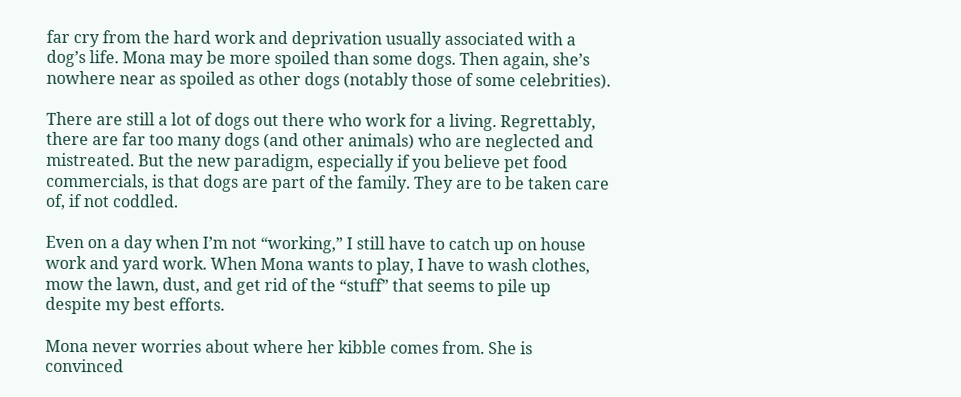far cry from the hard work and deprivation usually associated with a dog’s life. Mona may be more spoiled than some dogs. Then again, she’s nowhere near as spoiled as other dogs (notably those of some celebrities).

There are still a lot of dogs out there who work for a living. Regrettably, there are far too many dogs (and other animals) who are neglected and mistreated. But the new paradigm, especially if you believe pet food commercials, is that dogs are part of the family. They are to be taken care of, if not coddled.

Even on a day when I’m not “working,” I still have to catch up on house work and yard work. When Mona wants to play, I have to wash clothes, mow the lawn, dust, and get rid of the “stuff” that seems to pile up despite my best efforts.

Mona never worries about where her kibble comes from. She is convinced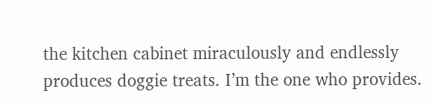the kitchen cabinet miraculously and endlessly produces doggie treats. I’m the one who provides.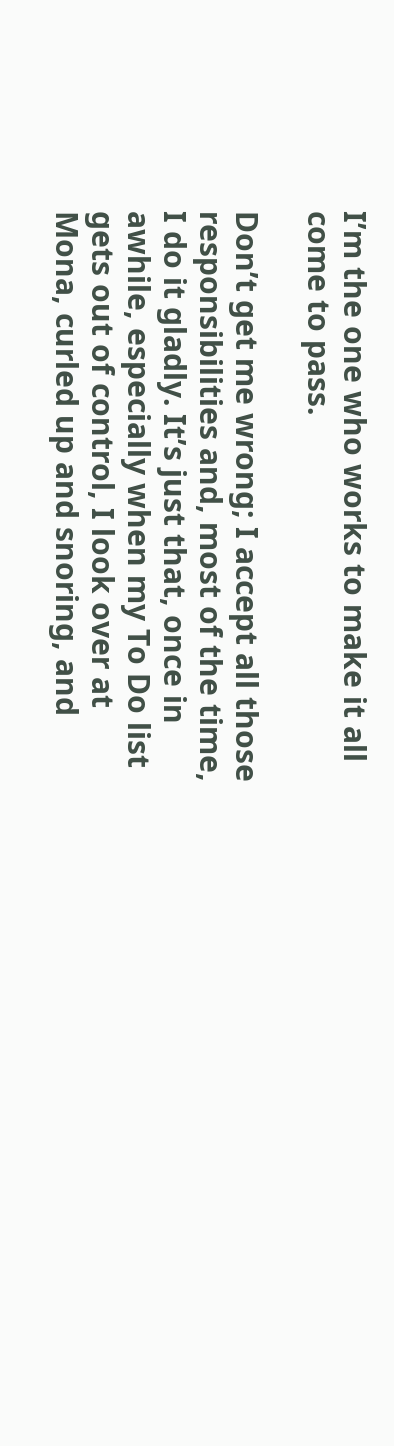I’m the one who works to make it all come to pass.

Don’t get me wrong; I accept all those responsibilities and, most of the time, I do it gladly. It’s just that, once in awhile, especially when my To Do list gets out of control, I look over at Mona, curled up and snoring, and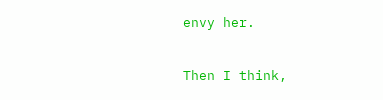envy her.

Then I think,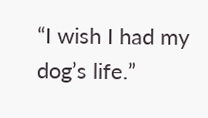“I wish I had my dog’s life.”